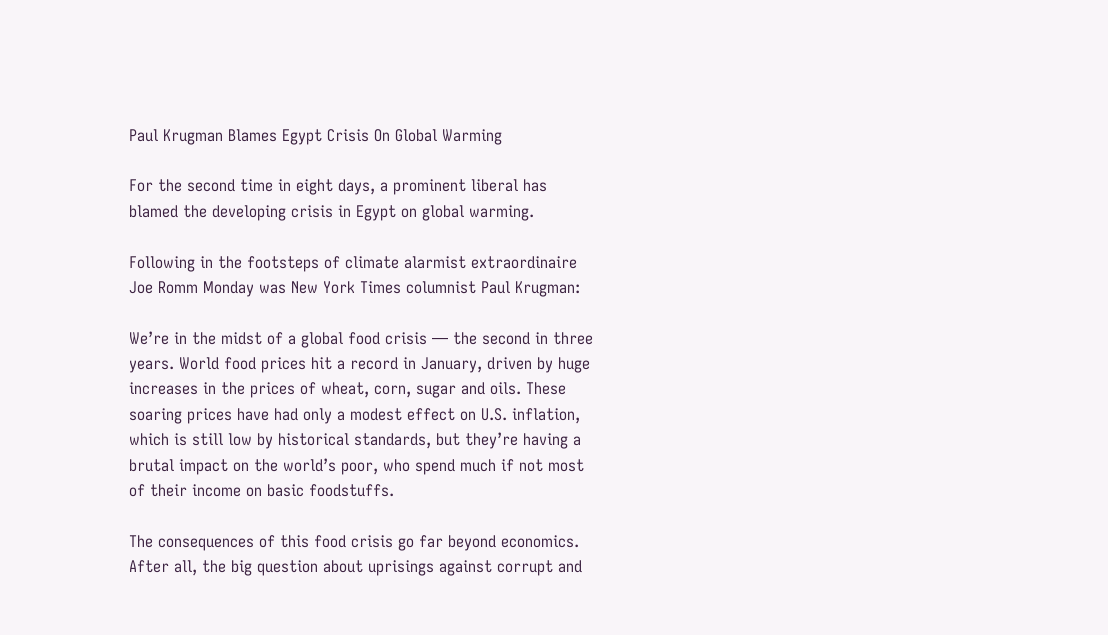Paul Krugman Blames Egypt Crisis On Global Warming

For the second time in eight days, a prominent liberal has blamed the developing crisis in Egypt on global warming.

Following in the footsteps of climate alarmist extraordinaire Joe Romm Monday was New York Times columnist Paul Krugman:

We’re in the midst of a global food crisis — the second in three years. World food prices hit a record in January, driven by huge increases in the prices of wheat, corn, sugar and oils. These soaring prices have had only a modest effect on U.S. inflation, which is still low by historical standards, but they’re having a brutal impact on the world’s poor, who spend much if not most of their income on basic foodstuffs.

The consequences of this food crisis go far beyond economics. After all, the big question about uprisings against corrupt and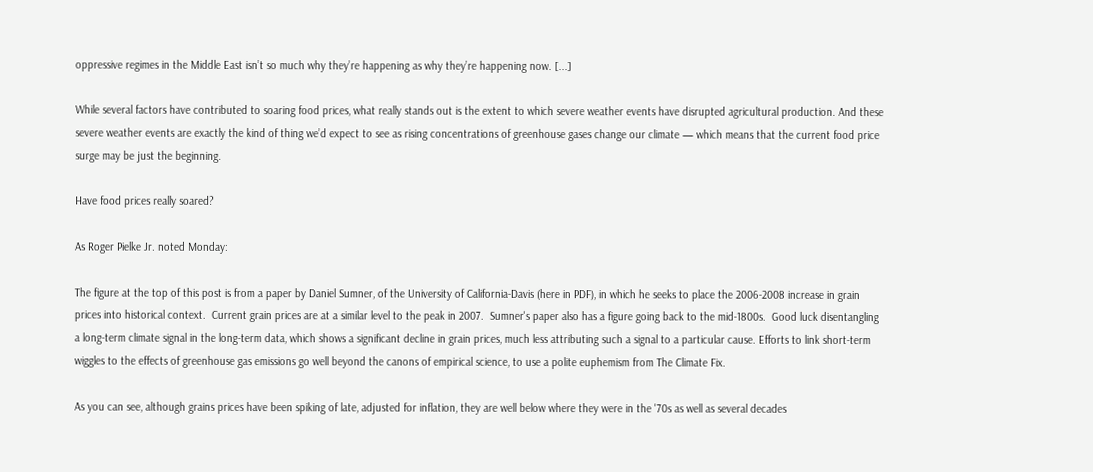oppressive regimes in the Middle East isn’t so much why they’re happening as why they’re happening now. [...]

While several factors have contributed to soaring food prices, what really stands out is the extent to which severe weather events have disrupted agricultural production. And these severe weather events are exactly the kind of thing we’d expect to see as rising concentrations of greenhouse gases change our climate — which means that the current food price surge may be just the beginning.

Have food prices really soared?

As Roger Pielke Jr. noted Monday:

The figure at the top of this post is from a paper by Daniel Sumner, of the University of California-Davis (here in PDF), in which he seeks to place the 2006-2008 increase in grain prices into historical context.  Current grain prices are at a similar level to the peak in 2007.  Sumner's paper also has a figure going back to the mid-1800s.  Good luck disentangling a long-term climate signal in the long-term data, which shows a significant decline in grain prices, much less attributing such a signal to a particular cause. Efforts to link short-term wiggles to the effects of greenhouse gas emissions go well beyond the canons of empirical science, to use a polite euphemism from The Climate Fix.

As you can see, although grains prices have been spiking of late, adjusted for inflation, they are well below where they were in the '70s as well as several decades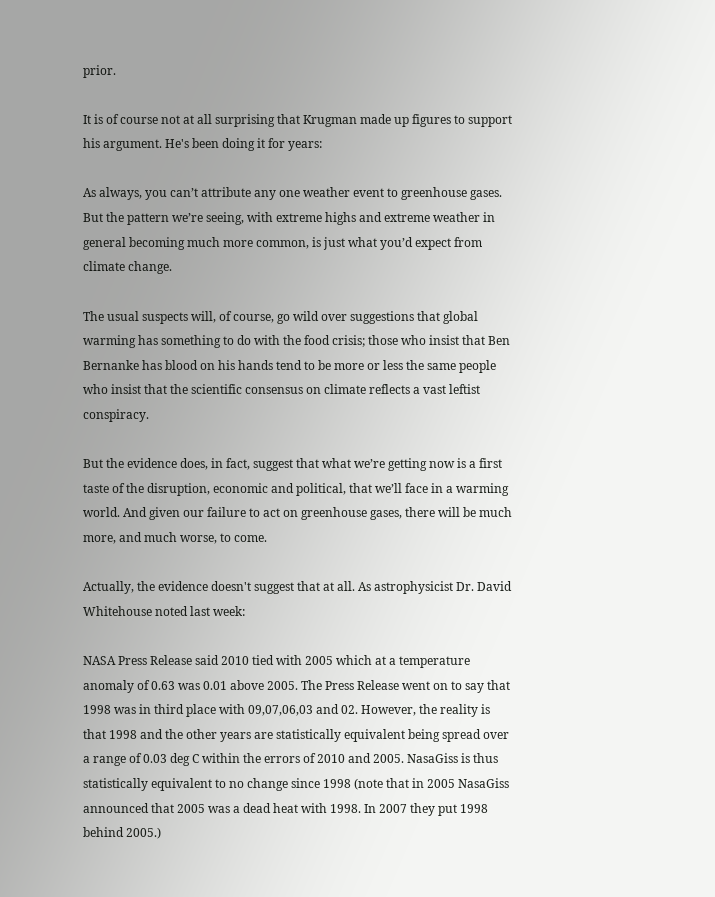prior.

It is of course not at all surprising that Krugman made up figures to support his argument. He's been doing it for years:

As always, you can’t attribute any one weather event to greenhouse gases. But the pattern we’re seeing, with extreme highs and extreme weather in general becoming much more common, is just what you’d expect from climate change.

The usual suspects will, of course, go wild over suggestions that global warming has something to do with the food crisis; those who insist that Ben Bernanke has blood on his hands tend to be more or less the same people who insist that the scientific consensus on climate reflects a vast leftist conspiracy.

But the evidence does, in fact, suggest that what we’re getting now is a first taste of the disruption, economic and political, that we’ll face in a warming world. And given our failure to act on greenhouse gases, there will be much more, and much worse, to come.

Actually, the evidence doesn't suggest that at all. As astrophysicist Dr. David Whitehouse noted last week:

NASA Press Release said 2010 tied with 2005 which at a temperature anomaly of 0.63 was 0.01 above 2005. The Press Release went on to say that 1998 was in third place with 09,07,06,03 and 02. However, the reality is that 1998 and the other years are statistically equivalent being spread over a range of 0.03 deg C within the errors of 2010 and 2005. NasaGiss is thus statistically equivalent to no change since 1998 (note that in 2005 NasaGiss announced that 2005 was a dead heat with 1998. In 2007 they put 1998 behind 2005.)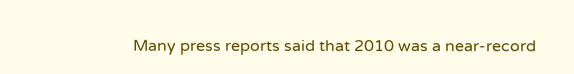Many press reports said that 2010 was a near-record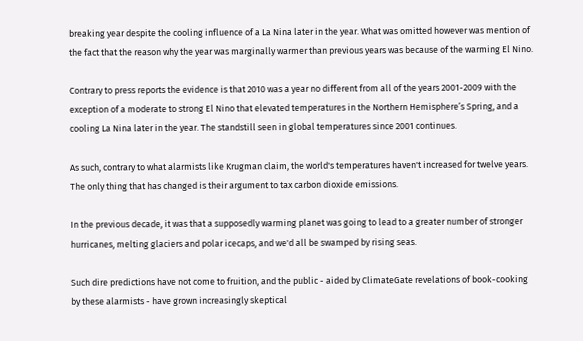breaking year despite the cooling influence of a La Nina later in the year. What was omitted however was mention of the fact that the reason why the year was marginally warmer than previous years was because of the warming El Nino.

Contrary to press reports the evidence is that 2010 was a year no different from all of the years 2001-2009 with the exception of a moderate to strong El Nino that elevated temperatures in the Northern Hemisphere’s Spring, and a cooling La Nina later in the year. The standstill seen in global temperatures since 2001 continues.

As such, contrary to what alarmists like Krugman claim, the world's temperatures haven't increased for twelve years. The only thing that has changed is their argument to tax carbon dioxide emissions.

In the previous decade, it was that a supposedly warming planet was going to lead to a greater number of stronger hurricanes, melting glaciers and polar icecaps, and we'd all be swamped by rising seas.

Such dire predictions have not come to fruition, and the public - aided by ClimateGate revelations of book-cooking by these alarmists - have grown increasingly skeptical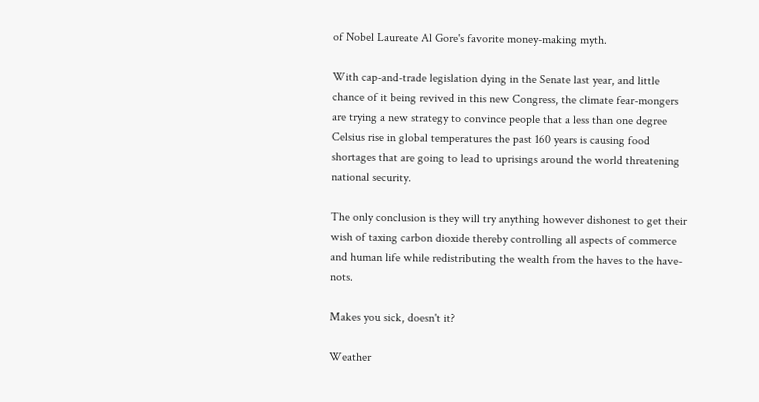of Nobel Laureate Al Gore's favorite money-making myth.

With cap-and-trade legislation dying in the Senate last year, and little chance of it being revived in this new Congress, the climate fear-mongers are trying a new strategy to convince people that a less than one degree Celsius rise in global temperatures the past 160 years is causing food shortages that are going to lead to uprisings around the world threatening national security.

The only conclusion is they will try anything however dishonest to get their wish of taxing carbon dioxide thereby controlling all aspects of commerce and human life while redistributing the wealth from the haves to the have-nots.

Makes you sick, doesn't it?

Weather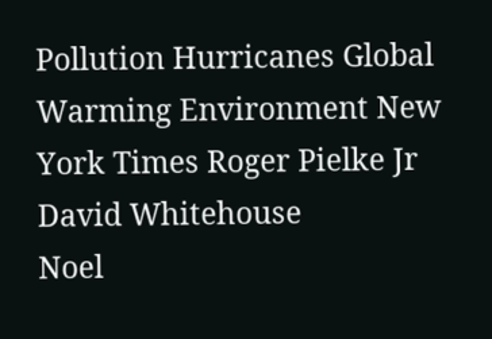Pollution Hurricanes Global Warming Environment New York Times Roger Pielke Jr David Whitehouse
Noel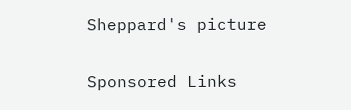Sheppard's picture

Sponsored Links